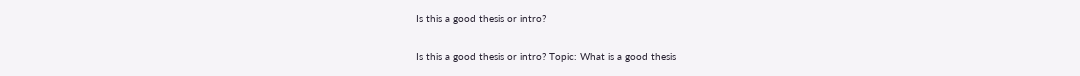Is this a good thesis or intro?

Is this a good thesis or intro? Topic: What is a good thesis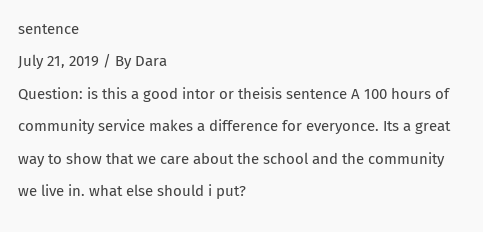sentence
July 21, 2019 / By Dara
Question: is this a good intor or theisis sentence A 100 hours of community service makes a difference for everyonce. Its a great way to show that we care about the school and the community we live in. what else should i put?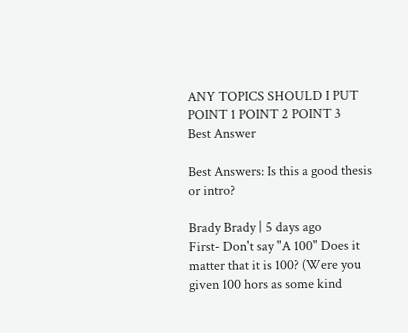ANY TOPICS SHOULD I PUT POINT 1 POINT 2 POINT 3
Best Answer

Best Answers: Is this a good thesis or intro?

Brady Brady | 5 days ago
First- Don't say "A 100" Does it matter that it is 100? (Were you given 100 hors as some kind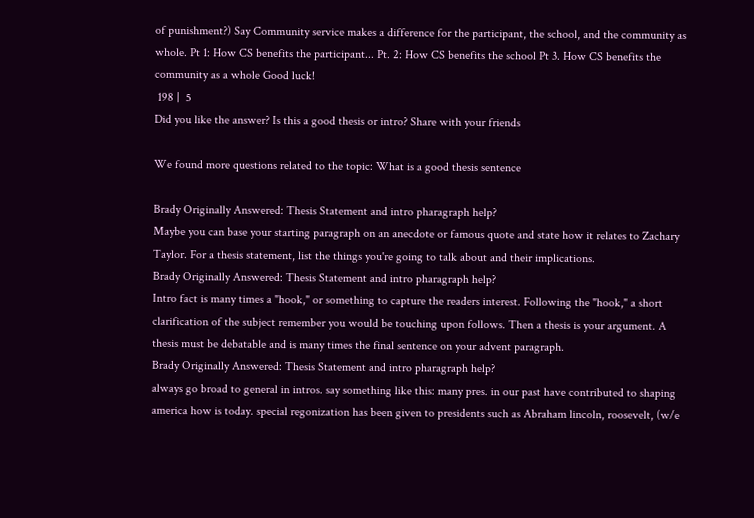of punishment?) Say Community service makes a difference for the participant, the school, and the community as whole. Pt 1: How CS benefits the participant... Pt. 2: How CS benefits the school Pt 3. How CS benefits the community as a whole Good luck!
 198 |  5
Did you like the answer? Is this a good thesis or intro? Share with your friends

We found more questions related to the topic: What is a good thesis sentence

Brady Originally Answered: Thesis Statement and intro pharagraph help?
Maybe you can base your starting paragraph on an anecdote or famous quote and state how it relates to Zachary Taylor. For a thesis statement, list the things you're going to talk about and their implications.
Brady Originally Answered: Thesis Statement and intro pharagraph help?
Intro fact is many times a "hook," or something to capture the readers interest. Following the "hook," a short clarification of the subject remember you would be touching upon follows. Then a thesis is your argument. A thesis must be debatable and is many times the final sentence on your advent paragraph.
Brady Originally Answered: Thesis Statement and intro pharagraph help?
always go broad to general in intros. say something like this: many pres. in our past have contributed to shaping america how is today. special regonization has been given to presidents such as Abraham lincoln, roosevelt, (w/e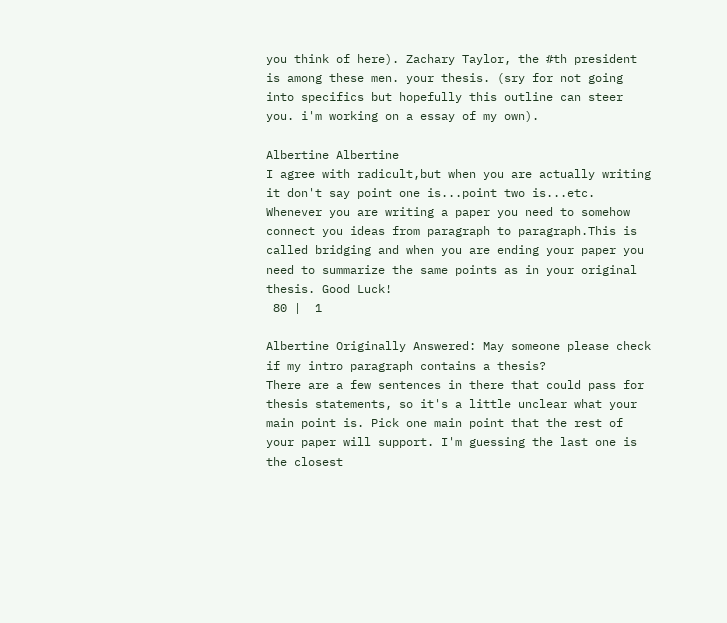you think of here). Zachary Taylor, the #th president is among these men. your thesis. (sry for not going into specifics but hopefully this outline can steer you. i'm working on a essay of my own).

Albertine Albertine
I agree with radicult,but when you are actually writing it don't say point one is...point two is...etc. Whenever you are writing a paper you need to somehow connect you ideas from paragraph to paragraph.This is called bridging and when you are ending your paper you need to summarize the same points as in your original thesis. Good Luck!
 80 |  1

Albertine Originally Answered: May someone please check if my intro paragraph contains a thesis?
There are a few sentences in there that could pass for thesis statements, so it's a little unclear what your main point is. Pick one main point that the rest of your paper will support. I'm guessing the last one is the closest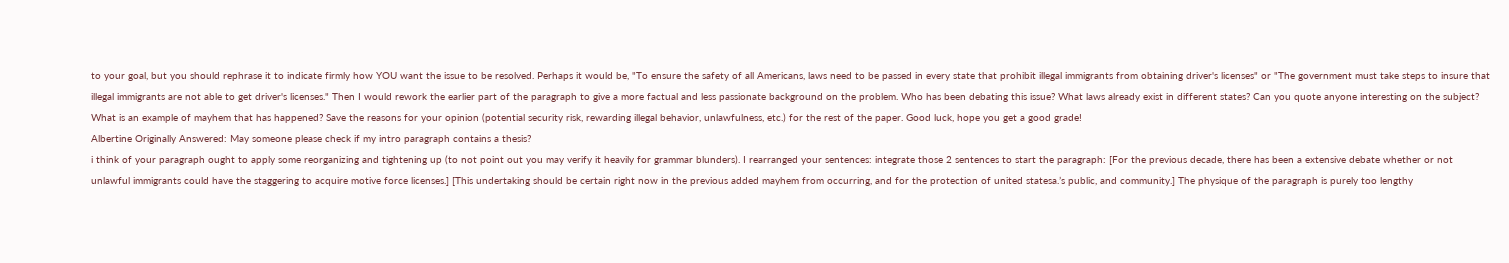to your goal, but you should rephrase it to indicate firmly how YOU want the issue to be resolved. Perhaps it would be, "To ensure the safety of all Americans, laws need to be passed in every state that prohibit illegal immigrants from obtaining driver's licenses" or "The government must take steps to insure that illegal immigrants are not able to get driver's licenses." Then I would rework the earlier part of the paragraph to give a more factual and less passionate background on the problem. Who has been debating this issue? What laws already exist in different states? Can you quote anyone interesting on the subject? What is an example of mayhem that has happened? Save the reasons for your opinion (potential security risk, rewarding illegal behavior, unlawfulness, etc.) for the rest of the paper. Good luck, hope you get a good grade!
Albertine Originally Answered: May someone please check if my intro paragraph contains a thesis?
i think of your paragraph ought to apply some reorganizing and tightening up (to not point out you may verify it heavily for grammar blunders). I rearranged your sentences: integrate those 2 sentences to start the paragraph: [For the previous decade, there has been a extensive debate whether or not unlawful immigrants could have the staggering to acquire motive force licenses.] [This undertaking should be certain right now in the previous added mayhem from occurring, and for the protection of united statesa.’s public, and community.] The physique of the paragraph is purely too lengthy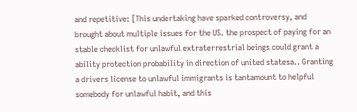and repetitive: [This undertaking have sparked controversy, and brought about multiple issues for the US. the prospect of paying for an stable checklist for unlawful extraterrestrial beings could grant a ability protection probability in direction of united statesa.. Granting a drivers license to unlawful immigrants is tantamount to helpful somebody for unlawful habit, and this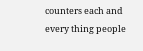counters each and every thing people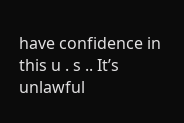have confidence in this u . s .. It’s unlawful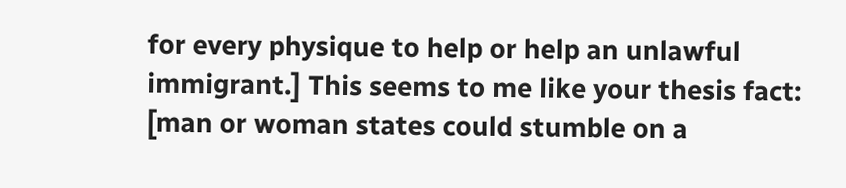for every physique to help or help an unlawful immigrant.] This seems to me like your thesis fact: [man or woman states could stumble on a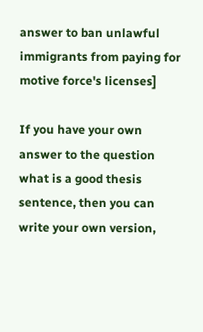answer to ban unlawful immigrants from paying for motive force's licenses]

If you have your own answer to the question what is a good thesis sentence, then you can write your own version,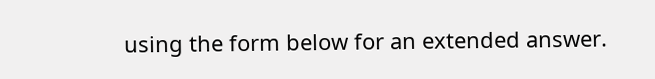using the form below for an extended answer.